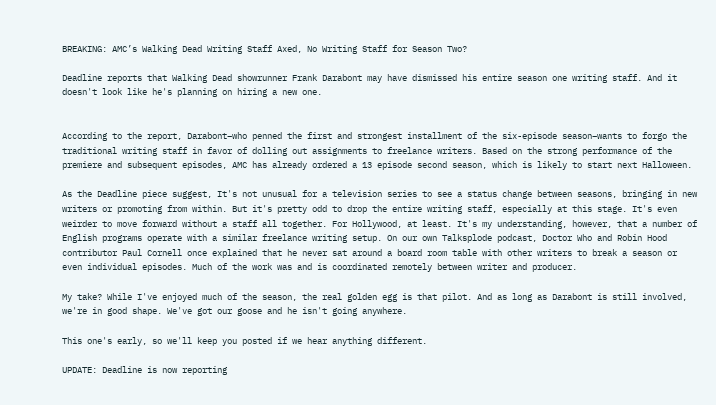BREAKING: AMC’s Walking Dead Writing Staff Axed, No Writing Staff for Season Two?

Deadline reports that Walking Dead showrunner Frank Darabont may have dismissed his entire season one writing staff. And it doesn't look like he's planning on hiring a new one.


According to the report, Darabont–who penned the first and strongest installment of the six-episode season–wants to forgo the traditional writing staff in favor of dolling out assignments to freelance writers. Based on the strong performance of the premiere and subsequent episodes, AMC has already ordered a 13 episode second season, which is likely to start next Halloween.

As the Deadline piece suggest, It's not unusual for a television series to see a status change between seasons, bringing in new writers or promoting from within. But it's pretty odd to drop the entire writing staff, especially at this stage. It's even weirder to move forward without a staff all together. For Hollywood, at least. It's my understanding, however, that a number of English programs operate with a similar freelance writing setup. On our own Talksplode podcast, Doctor Who and Robin Hood contributor Paul Cornell once explained that he never sat around a board room table with other writers to break a season or even individual episodes. Much of the work was and is coordinated remotely between writer and producer.

My take? While I've enjoyed much of the season, the real golden egg is that pilot. And as long as Darabont is still involved, we're in good shape. We've got our goose and he isn't going anywhere.

This one's early, so we'll keep you posted if we hear anything different.

UPDATE: Deadline is now reporting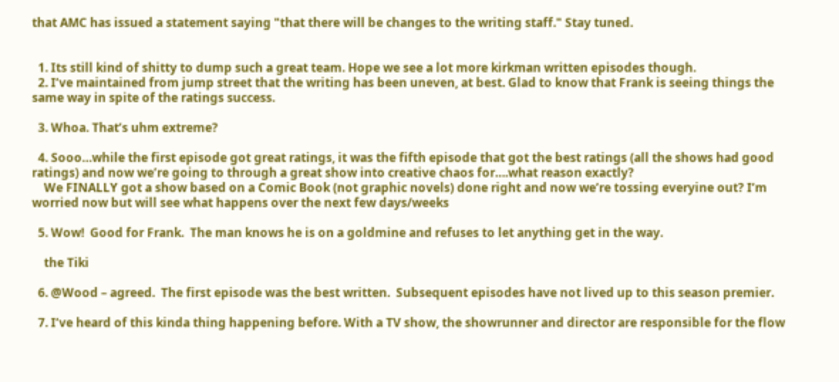that AMC has issued a statement saying "that there will be changes to the writing staff." Stay tuned.


  1. Its still kind of shitty to dump such a great team. Hope we see a lot more kirkman written episodes though.
  2. I’ve maintained from jump street that the writing has been uneven, at best. Glad to know that Frank is seeing things the same way in spite of the ratings success.

  3. Whoa. That’s uhm extreme?

  4. Sooo…while the first episode got great ratings, it was the fifth episode that got the best ratings (all the shows had good ratings) and now we’re going to through a great show into creative chaos for….what reason exactly?
    We FINALLY got a show based on a Comic Book (not graphic novels) done right and now we’re tossing everyine out? I’m worried now but will see what happens over the next few days/weeks

  5. Wow!  Good for Frank.  The man knows he is on a goldmine and refuses to let anything get in the way.

    the Tiki

  6. @Wood – agreed.  The first episode was the best written.  Subsequent episodes have not lived up to this season premier.

  7. I’ve heard of this kinda thing happening before. With a TV show, the showrunner and director are responsible for the flow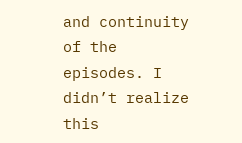and continuity of the episodes. I didn’t realize this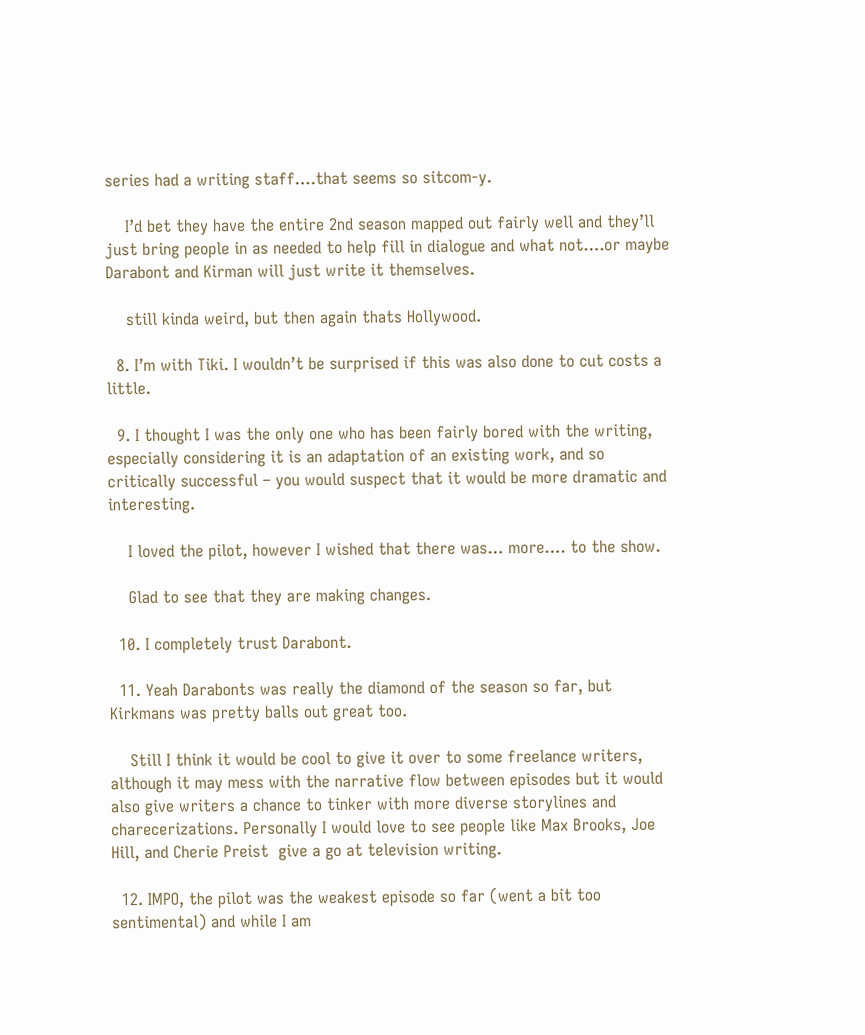series had a writing staff….that seems so sitcom-y.

    I’d bet they have the entire 2nd season mapped out fairly well and they’ll just bring people in as needed to help fill in dialogue and what not….or maybe Darabont and Kirman will just write it themselves.

    still kinda weird, but then again thats Hollywood.

  8. I’m with Tiki. I wouldn’t be surprised if this was also done to cut costs a little.

  9. I thought I was the only one who has been fairly bored with the writing, especially considering it is an adaptation of an existing work, and so critically successful – you would suspect that it would be more dramatic and interesting.

    I loved the pilot, however I wished that there was… more…. to the show.

    Glad to see that they are making changes.

  10. I completely trust Darabont.

  11. Yeah Darabonts was really the diamond of the season so far, but Kirkmans was pretty balls out great too.

    Still I think it would be cool to give it over to some freelance writers, although it may mess with the narrative flow between episodes but it would also give writers a chance to tinker with more diverse storylines and charecerizations. Personally I would love to see people like Max Brooks, Joe Hill, and Cherie Preist  give a go at television writing.

  12. IMPO, the pilot was the weakest episode so far (went a bit too sentimental) and while I am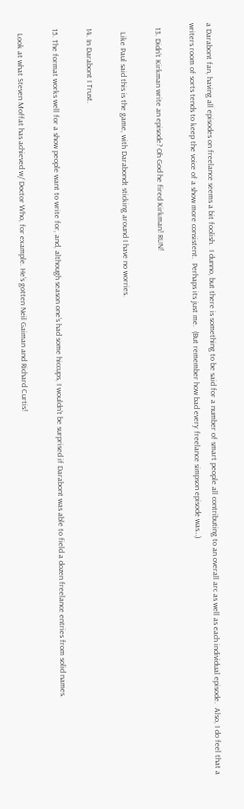a Darabont fan, having all episodes on freelance seems a bit foolish.  I dunno, but there is something to be said for a number of smart people all contributing to an overall arc as well as each individual episode.  Also, I do feel that a writers room of sorts tends to keep the voice of a show more consistent.  Perhaps its just me.  (But remember how bad every freelance simpson episode was…)

  13. Didn’t Kirkman write an episode? Oh God he fired Kirkman! RUN!

    Like Paul said this is the game, with Darabondt sticking around I have no worries.

  14. In Darabont I Trust.

  15. The format works well for a show people want to write for, and, although season one’s had some hiccups, I wouldn’t be surprised if Darabont was able to field a dozen freelance entries from solid names.

    Look at what Steven Moffat has achieved w/ Doctor Who, for example. He’s gotten Neil Gaiman and Richard Curtis!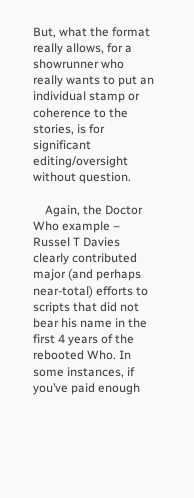But, what the format really allows, for a showrunner who really wants to put an individual stamp or coherence to the stories, is for significant editing/oversight without question.

    Again, the Doctor Who example – Russel T Davies clearly contributed major (and perhaps near-total) efforts to scripts that did not bear his name in the first 4 years of the rebooted Who. In some instances, if you’ve paid enough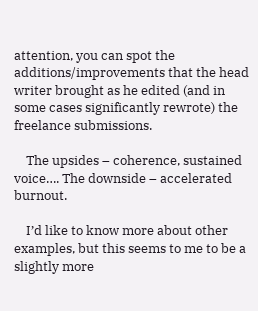attention, you can spot the additions/improvements that the head writer brought as he edited (and in some cases significantly rewrote) the freelance submissions.

    The upsides – coherence, sustained voice…. The downside – accelerated burnout.

    I’d like to know more about other examples, but this seems to me to be a slightly more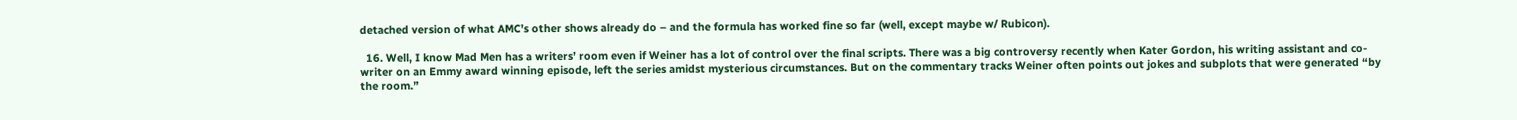detached version of what AMC’s other shows already do – and the formula has worked fine so far (well, except maybe w/ Rubicon).

  16. Well, I know Mad Men has a writers’ room even if Weiner has a lot of control over the final scripts. There was a big controversy recently when Kater Gordon, his writing assistant and co-writer on an Emmy award winning episode, left the series amidst mysterious circumstances. But on the commentary tracks Weiner often points out jokes and subplots that were generated “by the room.”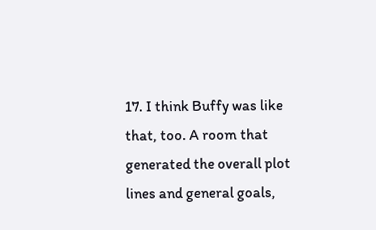17. I think Buffy was like that, too. A room that generated the overall plot lines and general goals,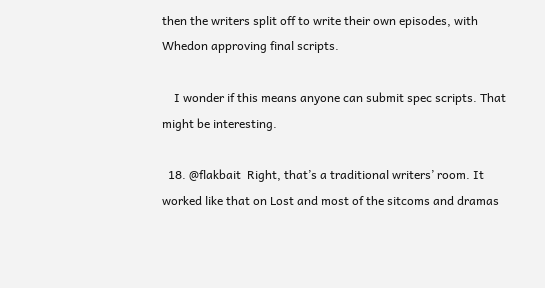then the writers split off to write their own episodes, with Whedon approving final scripts.

    I wonder if this means anyone can submit spec scripts. That might be interesting.

  18. @flakbait  Right, that’s a traditional writers’ room. It worked like that on Lost and most of the sitcoms and dramas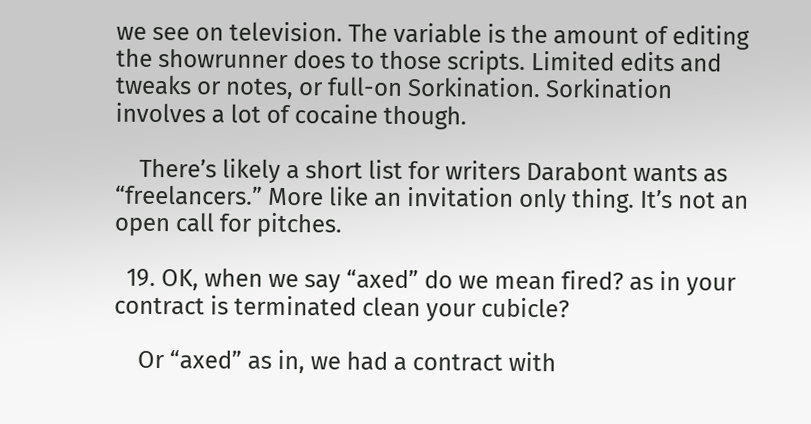we see on television. The variable is the amount of editing the showrunner does to those scripts. Limited edits and tweaks or notes, or full-on Sorkination. Sorkination involves a lot of cocaine though.

    There’s likely a short list for writers Darabont wants as “freelancers.” More like an invitation only thing. It’s not an open call for pitches.

  19. OK, when we say “axed” do we mean fired? as in your contract is terminated clean your cubicle?

    Or “axed” as in, we had a contract with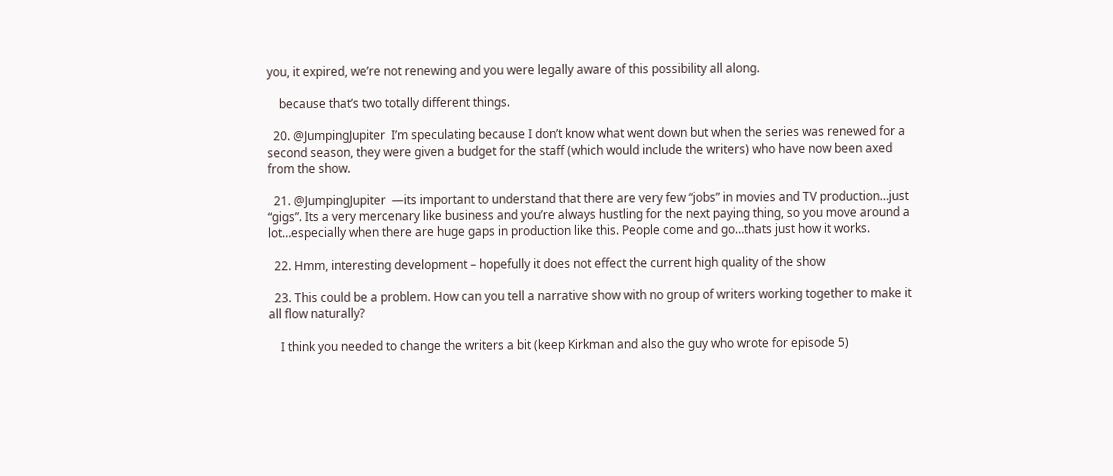you, it expired, we’re not renewing and you were legally aware of this possibility all along.

    because that’s two totally different things.

  20. @JumpingJupiter  I’m speculating because I don’t know what went down but when the series was renewed for a second season, they were given a budget for the staff (which would include the writers) who have now been axed from the show.

  21. @JumpingJupiter  —its important to understand that there are very few “jobs” in movies and TV production…just “gigs”. Its a very mercenary like business and you’re always hustling for the next paying thing, so you move around a lot…especially when there are huge gaps in production like this. People come and go…thats just how it works.

  22. Hmm, interesting development – hopefully it does not effect the current high quality of the show

  23. This could be a problem. How can you tell a narrative show with no group of writers working together to make it all flow naturally?

    I think you needed to change the writers a bit (keep Kirkman and also the guy who wrote for episode 5)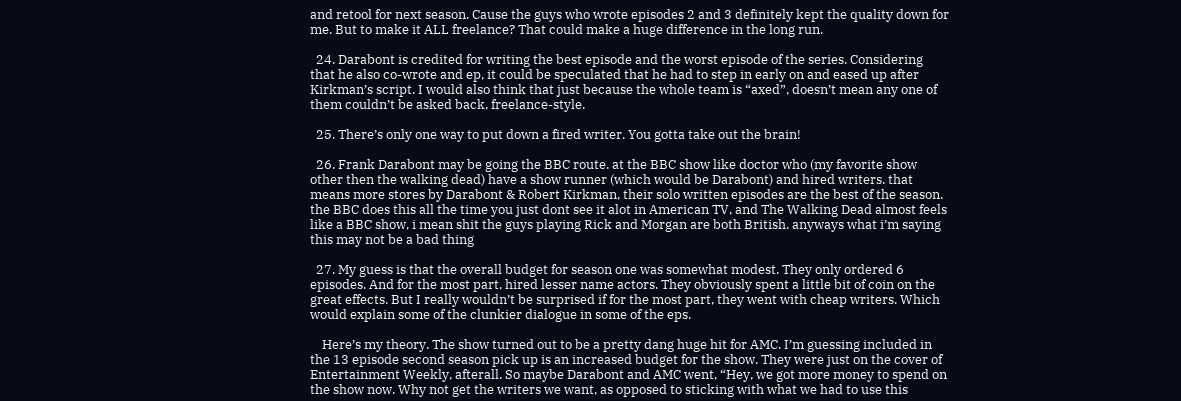and retool for next season. Cause the guys who wrote episodes 2 and 3 definitely kept the quality down for me. But to make it ALL freelance? That could make a huge difference in the long run.

  24. Darabont is credited for writing the best episode and the worst episode of the series. Considering that he also co-wrote and ep, it could be speculated that he had to step in early on and eased up after Kirkman’s script. I would also think that just because the whole team is “axed”, doesn’t mean any one of them couldn’t be asked back, freelance-style.

  25. There’s only one way to put down a fired writer. You gotta take out the brain!

  26. Frank Darabont may be going the BBC route. at the BBC show like doctor who (my favorite show other then the walking dead) have a show runner (which would be Darabont) and hired writers. that means more stores by Darabont & Robert Kirkman, their solo written episodes are the best of the season. the BBC does this all the time you just dont see it alot in American TV, and The Walking Dead almost feels like a BBC show, i mean shit the guys playing Rick and Morgan are both British. anyways what i’m saying this may not be a bad thing

  27. My guess is that the overall budget for season one was somewhat modest. They only ordered 6 episodes. And for the most part, hired lesser name actors. They obviously spent a little bit of coin on the great effects. But I really wouldn’t be surprised if for the most part, they went with cheap writers. Which would explain some of the clunkier dialogue in some of the eps.

    Here’s my theory. The show turned out to be a pretty dang huge hit for AMC. I’m guessing included in the 13 episode second season pick up is an increased budget for the show. They were just on the cover of Entertainment Weekly, afterall. So maybe Darabont and AMC went, “Hey, we got more money to spend on the show now. Why not get the writers we want, as opposed to sticking with what we had to use this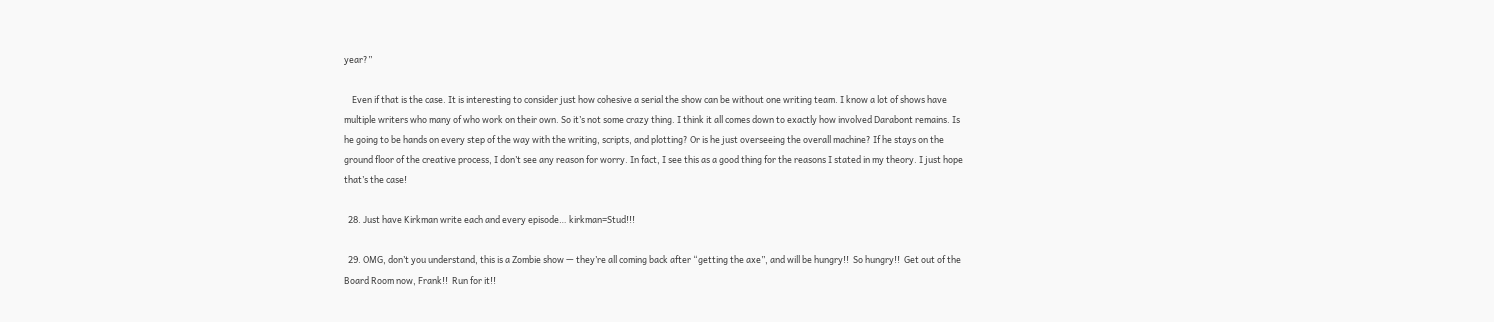year?”

    Even if that is the case. It is interesting to consider just how cohesive a serial the show can be without one writing team. I know a lot of shows have multiple writers who many of who work on their own. So it’s not some crazy thing. I think it all comes down to exactly how involved Darabont remains. Is he going to be hands on every step of the way with the writing, scripts, and plotting? Or is he just overseeing the overall machine? If he stays on the ground floor of the creative process, I don’t see any reason for worry. In fact, I see this as a good thing for the reasons I stated in my theory. I just hope that’s the case!

  28. Just have Kirkman write each and every episode… kirkman=Stud!!!

  29. OMG, don’t you understand, this is a Zombie show — they’re all coming back after “getting the axe”, and will be hungry!!  So hungry!!  Get out of the Board Room now, Frank!!  Run for it!!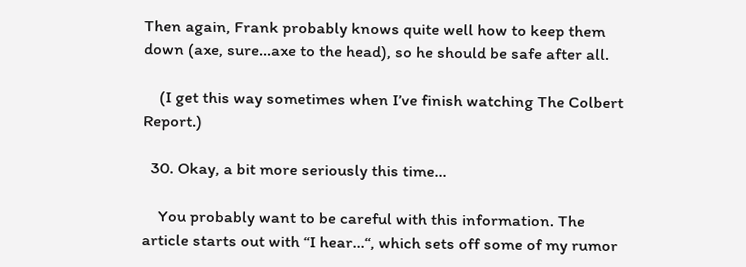Then again, Frank probably knows quite well how to keep them down (axe, sure…axe to the head), so he should be safe after all.

    (I get this way sometimes when I’ve finish watching The Colbert Report.)

  30. Okay, a bit more seriously this time…

    You probably want to be careful with this information. The article starts out with “I hear…“, which sets off some of my rumor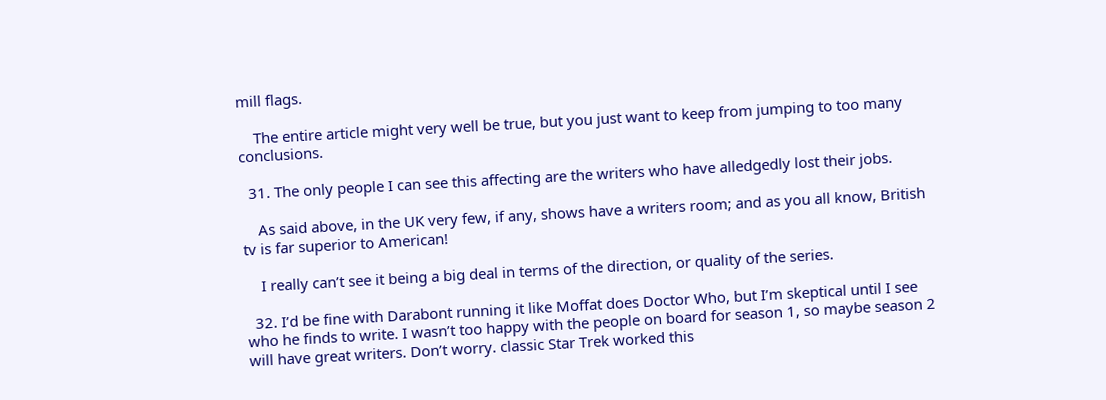mill flags.

    The entire article might very well be true, but you just want to keep from jumping to too many conclusions.

  31. The only people I can see this affecting are the writers who have alledgedly lost their jobs.

    As said above, in the UK very few, if any, shows have a writers room; and as you all know, British tv is far superior to American!

    I really can’t see it being a big deal in terms of the direction, or quality of the series.

  32. I’d be fine with Darabont running it like Moffat does Doctor Who, but I’m skeptical until I see who he finds to write. I wasn’t too happy with the people on board for season 1, so maybe season 2 will have great writers. Don’t worry. classic Star Trek worked this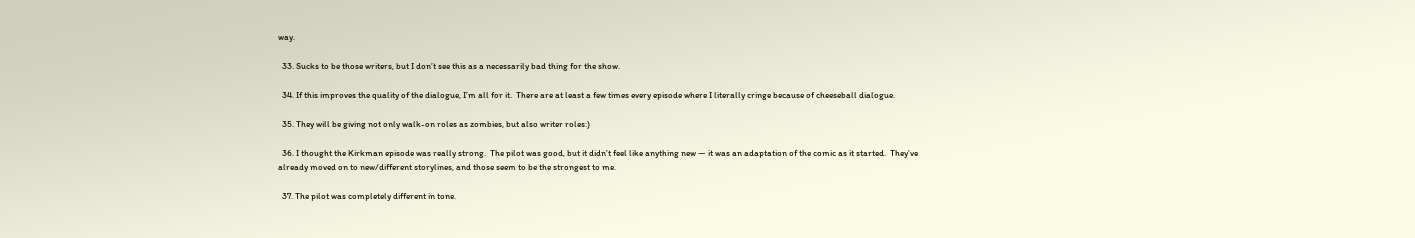way.

  33. Sucks to be those writers, but I don’t see this as a necessarily bad thing for the show.

  34. If this improves the quality of the dialogue, I’m all for it.  There are at least a few times every episode where I literally cringe because of cheeseball dialogue.

  35. They will be giving not only walk-on roles as zombies, but also writer roles:)

  36. I thought the Kirkman episode was really strong.  The pilot was good, but it didn’t feel like anything new — it was an adaptation of the comic as it started.  They’ve already moved on to new/different storylines, and those seem to be the strongest to me.

  37. The pilot was completely different in tone.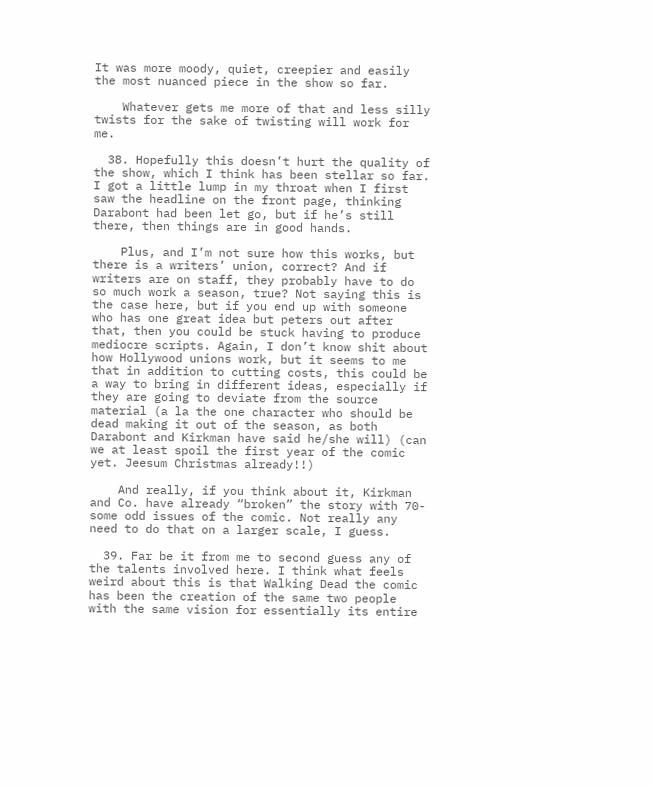It was more moody, quiet, creepier and easily the most nuanced piece in the show so far.

    Whatever gets me more of that and less silly twists for the sake of twisting will work for me.

  38. Hopefully this doesn’t hurt the quality of the show, which I think has been stellar so far. I got a little lump in my throat when I first saw the headline on the front page, thinking Darabont had been let go, but if he’s still there, then things are in good hands.

    Plus, and I’m not sure how this works, but there is a writers’ union, correct? And if writers are on staff, they probably have to do so much work a season, true? Not saying this is the case here, but if you end up with someone who has one great idea but peters out after that, then you could be stuck having to produce mediocre scripts. Again, I don’t know shit about how Hollywood unions work, but it seems to me that in addition to cutting costs, this could be a way to bring in different ideas, especially if they are going to deviate from the source material (a la the one character who should be dead making it out of the season, as both Darabont and Kirkman have said he/she will) (can we at least spoil the first year of the comic yet. Jeesum Christmas already!!)

    And really, if you think about it, Kirkman and Co. have already “broken” the story with 70-some odd issues of the comic. Not really any need to do that on a larger scale, I guess.

  39. Far be it from me to second guess any of the talents involved here. I think what feels weird about this is that Walking Dead the comic has been the creation of the same two people with the same vision for essentially its entire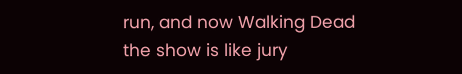run, and now Walking Dead the show is like jury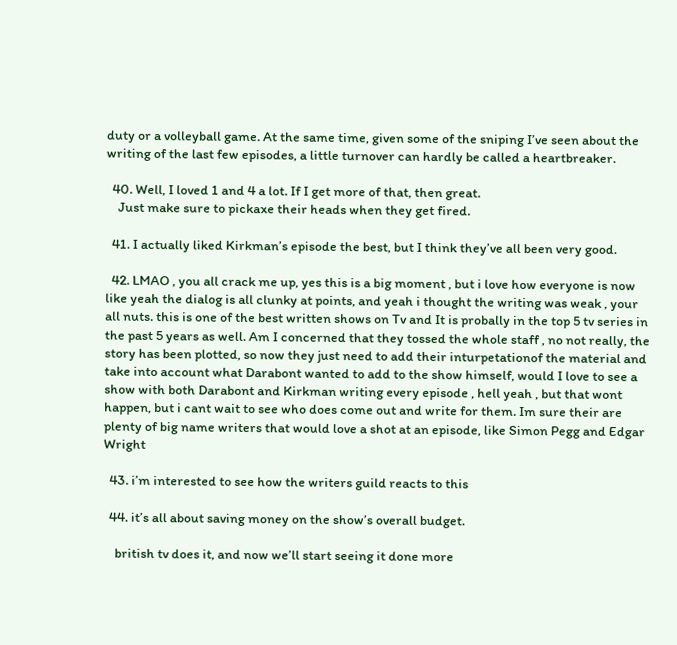duty or a volleyball game. At the same time, given some of the sniping I’ve seen about the writing of the last few episodes, a little turnover can hardly be called a heartbreaker.

  40. Well, I loved 1 and 4 a lot. If I get more of that, then great.
    Just make sure to pickaxe their heads when they get fired.

  41. I actually liked Kirkman’s episode the best, but I think they’ve all been very good.

  42. LMAO , you all crack me up, yes this is a big moment , but i love how everyone is now like yeah the dialog is all clunky at points, and yeah i thought the writing was weak , your all nuts. this is one of the best written shows on Tv and It is probally in the top 5 tv series in the past 5 years as well. Am I concerned that they tossed the whole staff , no not really, the story has been plotted, so now they just need to add their inturpetationof the material and take into account what Darabont wanted to add to the show himself, would I love to see a show with both Darabont and Kirkman writing every episode , hell yeah , but that wont happen, but i cant wait to see who does come out and write for them. Im sure their are plenty of big name writers that would love a shot at an episode, like Simon Pegg and Edgar Wright

  43. i’m interested to see how the writers guild reacts to this

  44. it’s all about saving money on the show’s overall budget.

    british tv does it, and now we’ll start seeing it done more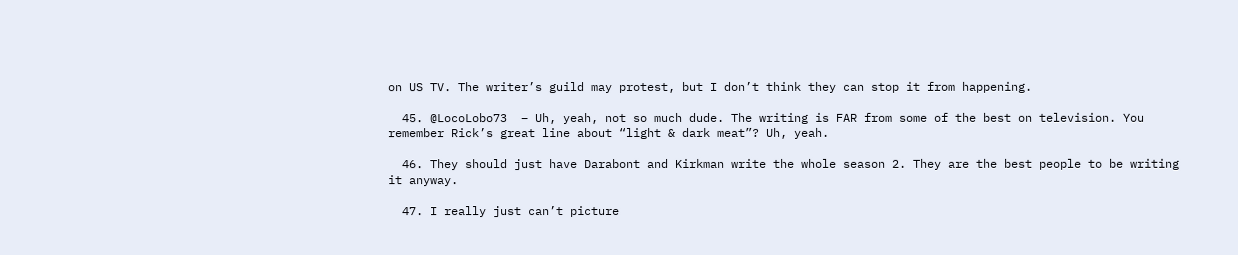on US TV. The writer’s guild may protest, but I don’t think they can stop it from happening.

  45. @LocoLobo73  – Uh, yeah, not so much dude. The writing is FAR from some of the best on television. You remember Rick’s great line about “light & dark meat”? Uh, yeah.

  46. They should just have Darabont and Kirkman write the whole season 2. They are the best people to be writing it anyway.

  47. I really just can’t picture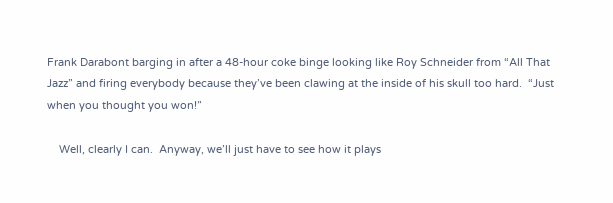Frank Darabont barging in after a 48-hour coke binge looking like Roy Schneider from “All That Jazz” and firing everybody because they’ve been clawing at the inside of his skull too hard.  “Just when you thought you won!”

    Well, clearly I can.  Anyway, we’ll just have to see how it plays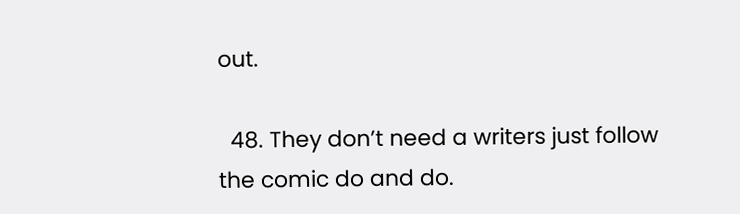out.

  48. They don’t need a writers just follow the comic do and do.